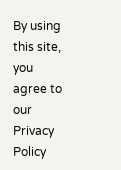By using this site, you agree to our Privacy Policy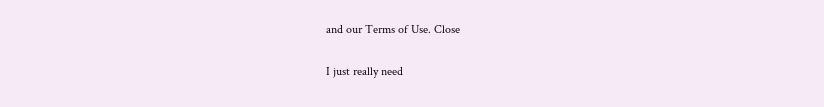and our Terms of Use. Close

I just really need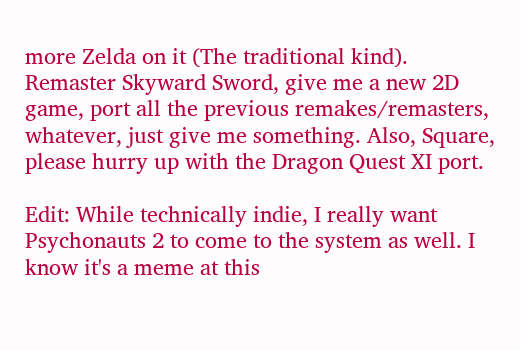more Zelda on it (The traditional kind). Remaster Skyward Sword, give me a new 2D game, port all the previous remakes/remasters, whatever, just give me something. Also, Square, please hurry up with the Dragon Quest XI port.

Edit: While technically indie, I really want Psychonauts 2 to come to the system as well. I know it's a meme at this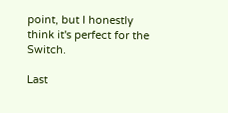point, but I honestly think it's perfect for the Switch.

Last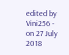edited by Vini256 - on 27 July 2018